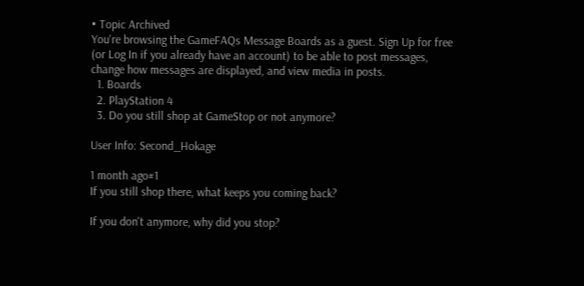• Topic Archived
You're browsing the GameFAQs Message Boards as a guest. Sign Up for free (or Log In if you already have an account) to be able to post messages, change how messages are displayed, and view media in posts.
  1. Boards
  2. PlayStation 4
  3. Do you still shop at GameStop or not anymore?

User Info: Second_Hokage

1 month ago#1
If you still shop there, what keeps you coming back?

If you don't anymore, why did you stop?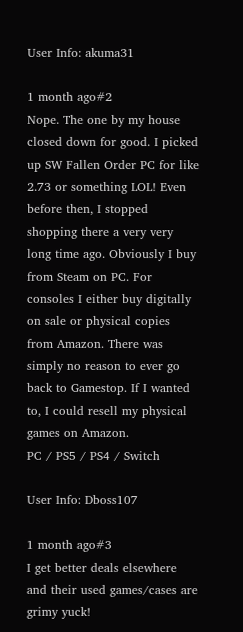User Info: akuma31

1 month ago#2
Nope. The one by my house closed down for good. I picked up SW Fallen Order PC for like 2.73 or something LOL! Even before then, I stopped shopping there a very very long time ago. Obviously I buy from Steam on PC. For consoles I either buy digitally on sale or physical copies from Amazon. There was simply no reason to ever go back to Gamestop. If I wanted to, I could resell my physical games on Amazon.
PC / PS5 / PS4 / Switch

User Info: Dboss107

1 month ago#3
I get better deals elsewhere and their used games/cases are grimy yuck!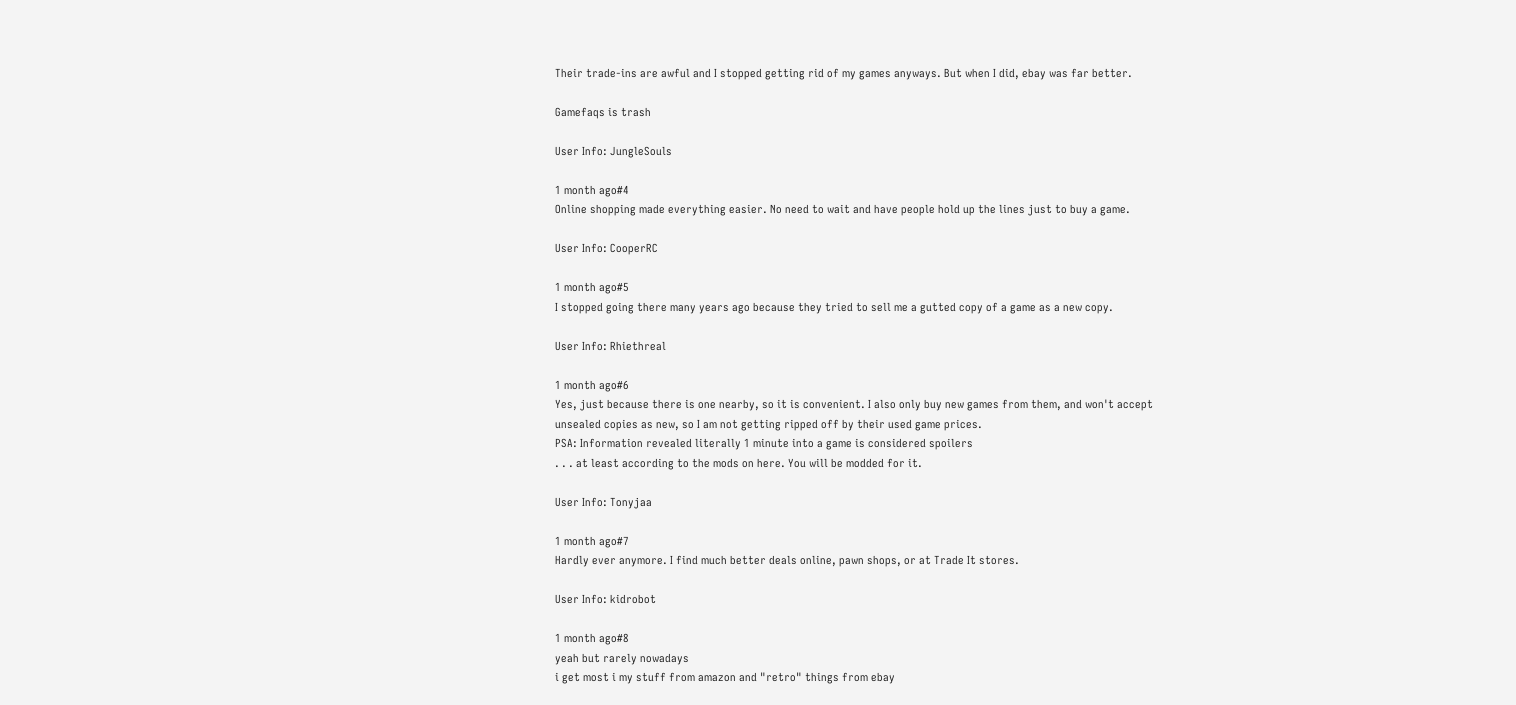Their trade-ins are awful and I stopped getting rid of my games anyways. But when I did, ebay was far better.

Gamefaqs is trash

User Info: JungleSouls

1 month ago#4
Online shopping made everything easier. No need to wait and have people hold up the lines just to buy a game.

User Info: CooperRC

1 month ago#5
I stopped going there many years ago because they tried to sell me a gutted copy of a game as a new copy.

User Info: Rhiethreal

1 month ago#6
Yes, just because there is one nearby, so it is convenient. I also only buy new games from them, and won't accept unsealed copies as new, so I am not getting ripped off by their used game prices.
PSA: Information revealed literally 1 minute into a game is considered spoilers
. . . at least according to the mods on here. You will be modded for it.

User Info: Tonyjaa

1 month ago#7
Hardly ever anymore. I find much better deals online, pawn shops, or at Trade It stores.

User Info: kidrobot

1 month ago#8
yeah but rarely nowadays
i get most i my stuff from amazon and "retro" things from ebay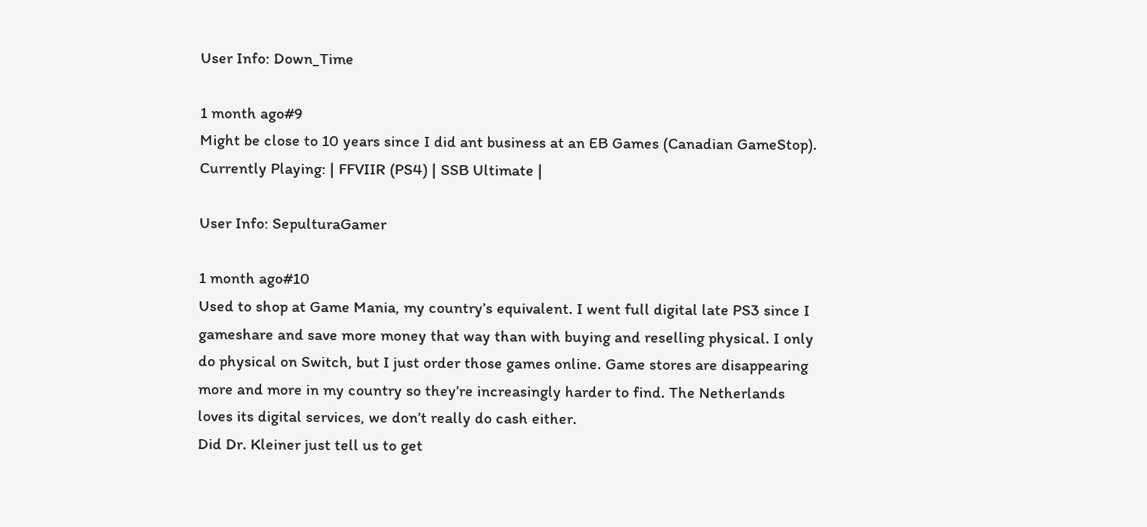User Info: Down_Time

1 month ago#9
Might be close to 10 years since I did ant business at an EB Games (Canadian GameStop).
Currently Playing: | FFVIIR (PS4) | SSB Ultimate |

User Info: SepulturaGamer

1 month ago#10
Used to shop at Game Mania, my country’s equivalent. I went full digital late PS3 since I gameshare and save more money that way than with buying and reselling physical. I only do physical on Switch, but I just order those games online. Game stores are disappearing more and more in my country so they’re increasingly harder to find. The Netherlands loves its digital services, we don’t really do cash either.
Did Dr. Kleiner just tell us to get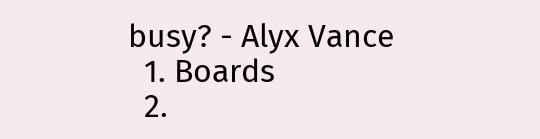busy? - Alyx Vance
  1. Boards
  2.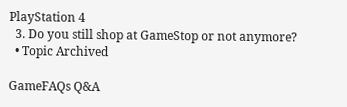PlayStation 4
  3. Do you still shop at GameStop or not anymore?
  • Topic Archived

GameFAQs Q&A